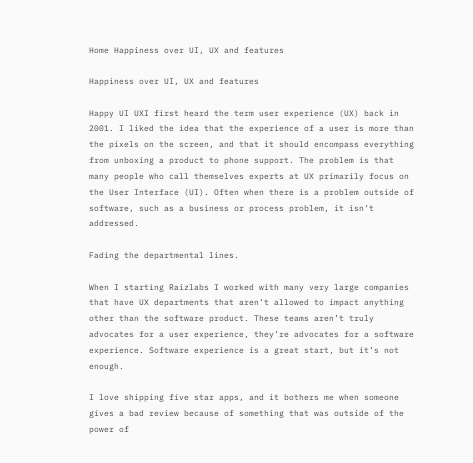Home Happiness over UI, UX and features

Happiness over UI, UX and features

Happy UI UXI first heard the term user experience (UX) back in 2001. I liked the idea that the experience of a user is more than the pixels on the screen, and that it should encompass everything from unboxing a product to phone support. The problem is that many people who call themselves experts at UX primarily focus on the User Interface (UI). Often when there is a problem outside of software, such as a business or process problem, it isn’t addressed.

Fading the departmental lines.

When I starting Raizlabs I worked with many very large companies that have UX departments that aren’t allowed to impact anything other than the software product. These teams aren’t truly advocates for a user experience, they’re advocates for a software experience. Software experience is a great start, but it’s not enough.

I love shipping five star apps, and it bothers me when someone gives a bad review because of something that was outside of the power of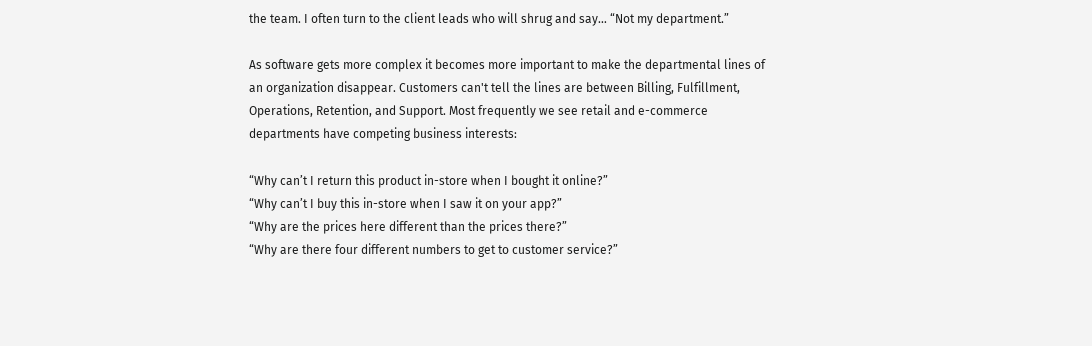the team. I often turn to the client leads who will shrug and say… “Not my department.”

As software gets more complex it becomes more important to make the departmental lines of an organization disappear. Customers can't tell the lines are between Billing, Fulfillment, Operations, Retention, and Support. Most frequently we see retail and e-commerce departments have competing business interests:

“Why can’t I return this product in-store when I bought it online?”
“Why can’t I buy this in-store when I saw it on your app?”
“Why are the prices here different than the prices there?”
“Why are there four different numbers to get to customer service?”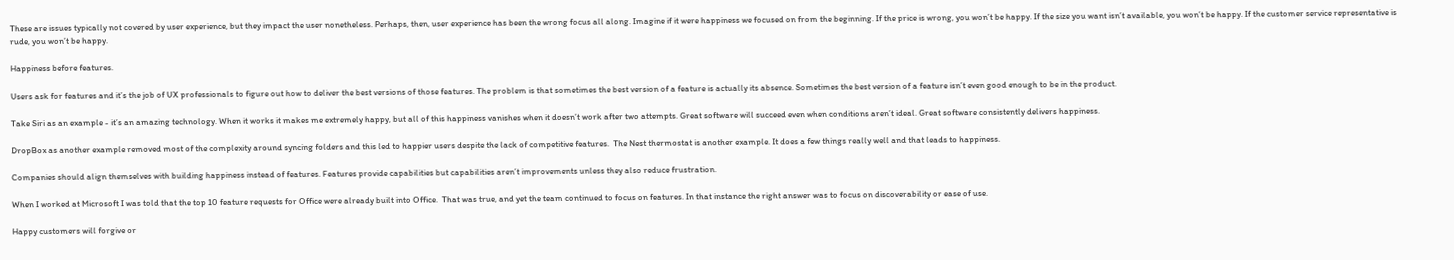These are issues typically not covered by user experience, but they impact the user nonetheless. Perhaps, then, user experience has been the wrong focus all along. Imagine if it were happiness we focused on from the beginning. If the price is wrong, you won’t be happy. If the size you want isn’t available, you won’t be happy. If the customer service representative is rude, you won’t be happy.

Happiness before features.

Users ask for features and it’s the job of UX professionals to figure out how to deliver the best versions of those features. The problem is that sometimes the best version of a feature is actually its absence. Sometimes the best version of a feature isn’t even good enough to be in the product.

Take Siri as an example - it’s an amazing technology. When it works it makes me extremely happy, but all of this happiness vanishes when it doesn’t work after two attempts. Great software will succeed even when conditions aren’t ideal. Great software consistently delivers happiness.

DropBox as another example removed most of the complexity around syncing folders and this led to happier users despite the lack of competitive features.  The Nest thermostat is another example. It does a few things really well and that leads to happiness.

Companies should align themselves with building happiness instead of features. Features provide capabilities but capabilities aren’t improvements unless they also reduce frustration.

When I worked at Microsoft I was told that the top 10 feature requests for Office were already built into Office.  That was true, and yet the team continued to focus on features. In that instance the right answer was to focus on discoverability or ease of use.

Happy customers will forgive or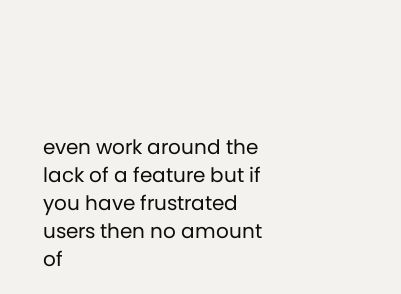even work around the lack of a feature but if you have frustrated users then no amount of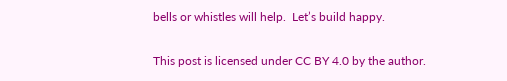bells or whistles will help.  Let’s build happy.

This post is licensed under CC BY 4.0 by the author.